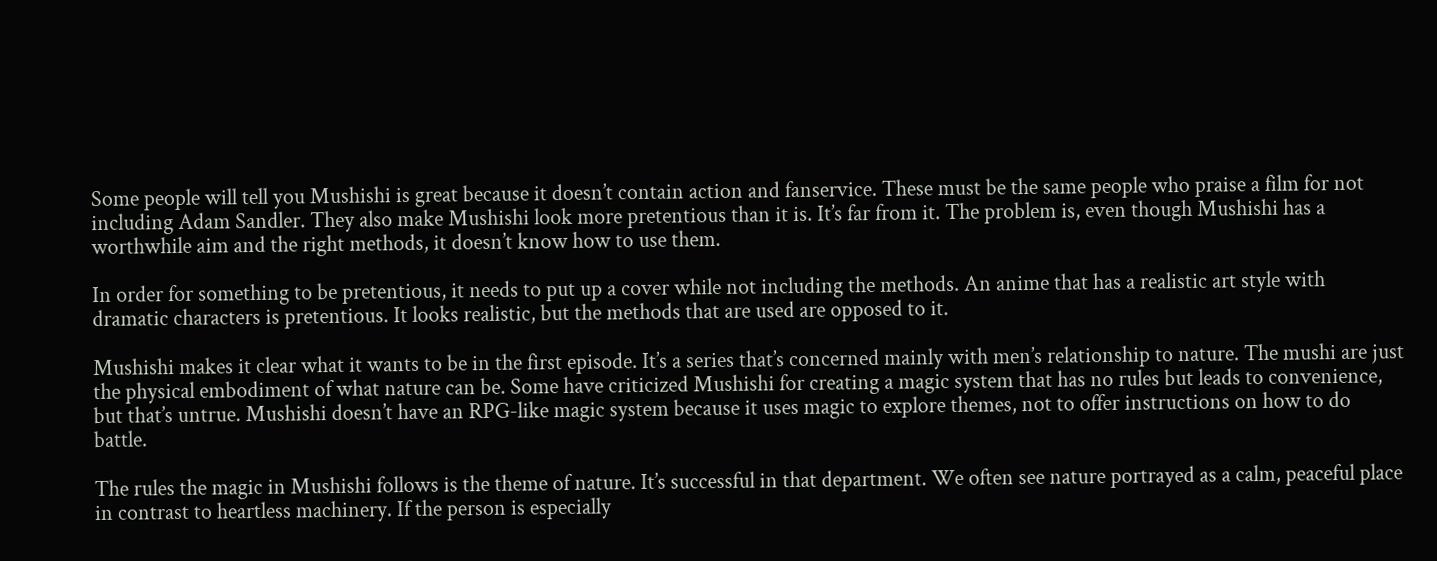Some people will tell you Mushishi is great because it doesn’t contain action and fanservice. These must be the same people who praise a film for not including Adam Sandler. They also make Mushishi look more pretentious than it is. It’s far from it. The problem is, even though Mushishi has a worthwhile aim and the right methods, it doesn’t know how to use them.

In order for something to be pretentious, it needs to put up a cover while not including the methods. An anime that has a realistic art style with dramatic characters is pretentious. It looks realistic, but the methods that are used are opposed to it.

Mushishi makes it clear what it wants to be in the first episode. It’s a series that’s concerned mainly with men’s relationship to nature. The mushi are just the physical embodiment of what nature can be. Some have criticized Mushishi for creating a magic system that has no rules but leads to convenience, but that’s untrue. Mushishi doesn’t have an RPG-like magic system because it uses magic to explore themes, not to offer instructions on how to do battle.

The rules the magic in Mushishi follows is the theme of nature. It’s successful in that department. We often see nature portrayed as a calm, peaceful place in contrast to heartless machinery. If the person is especially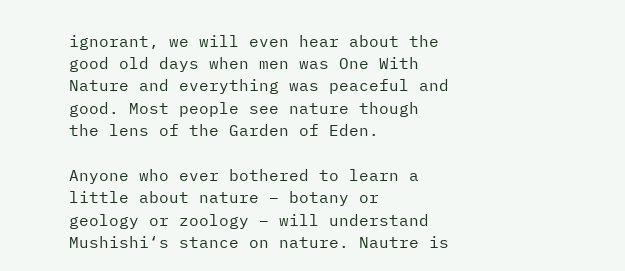ignorant, we will even hear about the good old days when men was One With Nature and everything was peaceful and good. Most people see nature though the lens of the Garden of Eden.

Anyone who ever bothered to learn a little about nature – botany or geology or zoology – will understand Mushishi‘s stance on nature. Nautre is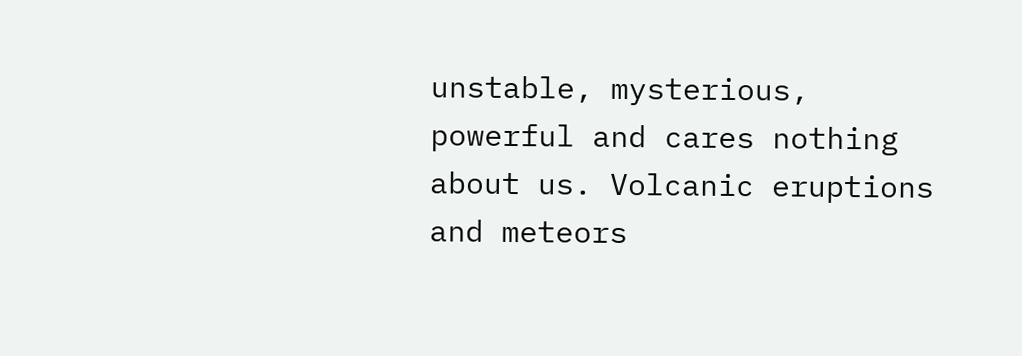unstable, mysterious, powerful and cares nothing about us. Volcanic eruptions and meteors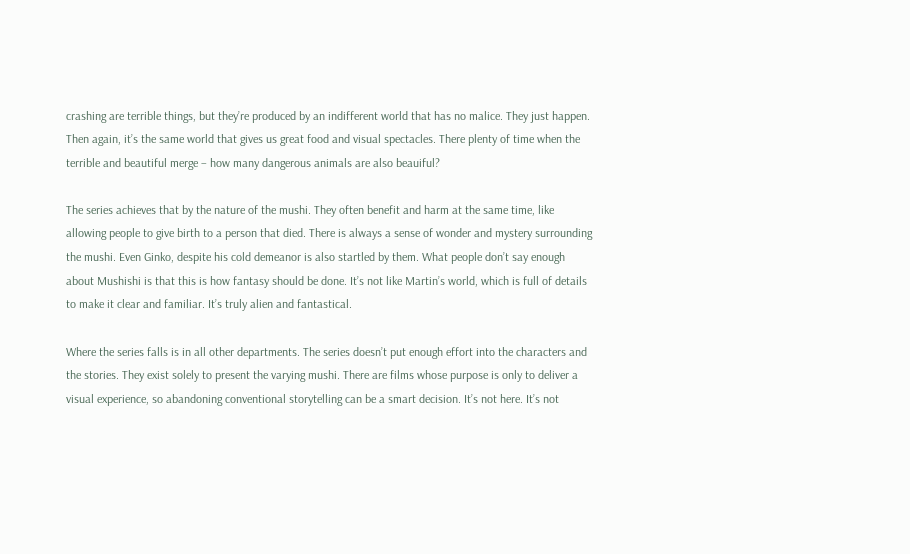crashing are terrible things, but they’re produced by an indifferent world that has no malice. They just happen. Then again, it’s the same world that gives us great food and visual spectacles. There plenty of time when the terrible and beautiful merge – how many dangerous animals are also beauiful?

The series achieves that by the nature of the mushi. They often benefit and harm at the same time, like allowing people to give birth to a person that died. There is always a sense of wonder and mystery surrounding the mushi. Even Ginko, despite his cold demeanor is also startled by them. What people don’t say enough about Mushishi is that this is how fantasy should be done. It’s not like Martin’s world, which is full of details to make it clear and familiar. It’s truly alien and fantastical.

Where the series falls is in all other departments. The series doesn’t put enough effort into the characters and the stories. They exist solely to present the varying mushi. There are films whose purpose is only to deliver a visual experience, so abandoning conventional storytelling can be a smart decision. It’s not here. It’s not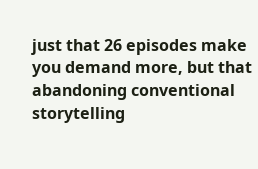just that 26 episodes make you demand more, but that abandoning conventional storytelling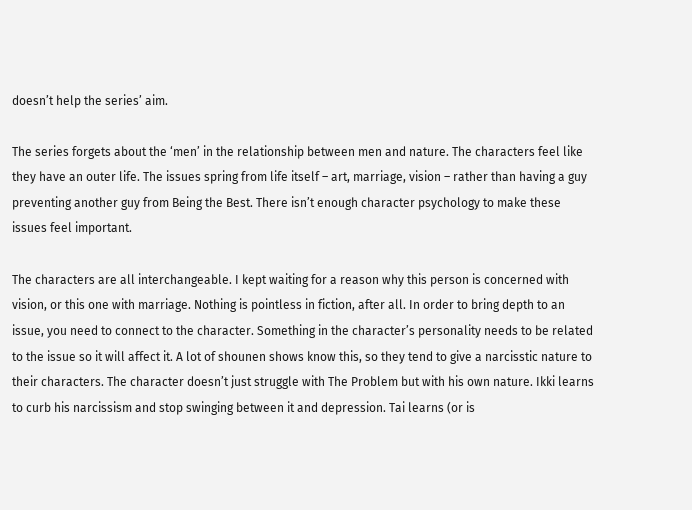doesn’t help the series’ aim.

The series forgets about the ‘men’ in the relationship between men and nature. The characters feel like they have an outer life. The issues spring from life itself – art, marriage, vision – rather than having a guy preventing another guy from Being the Best. There isn’t enough character psychology to make these issues feel important.

The characters are all interchangeable. I kept waiting for a reason why this person is concerned with vision, or this one with marriage. Nothing is pointless in fiction, after all. In order to bring depth to an issue, you need to connect to the character. Something in the character’s personality needs to be related to the issue so it will affect it. A lot of shounen shows know this, so they tend to give a narcisstic nature to their characters. The character doesn’t just struggle with The Problem but with his own nature. Ikki learns to curb his narcissism and stop swinging between it and depression. Tai learns (or is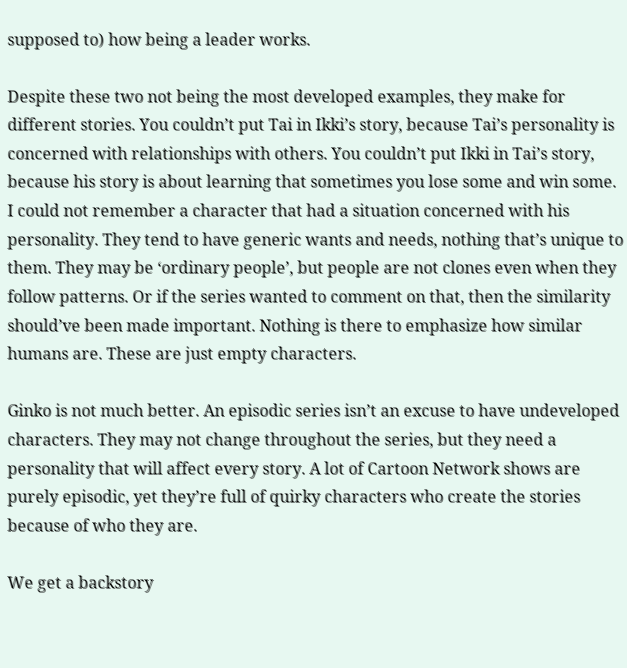supposed to) how being a leader works.

Despite these two not being the most developed examples, they make for different stories. You couldn’t put Tai in Ikki’s story, because Tai’s personality is concerned with relationships with others. You couldn’t put Ikki in Tai’s story, because his story is about learning that sometimes you lose some and win some. I could not remember a character that had a situation concerned with his personality. They tend to have generic wants and needs, nothing that’s unique to them. They may be ‘ordinary people’, but people are not clones even when they follow patterns. Or if the series wanted to comment on that, then the similarity should’ve been made important. Nothing is there to emphasize how similar humans are. These are just empty characters.

Ginko is not much better. An episodic series isn’t an excuse to have undeveloped characters. They may not change throughout the series, but they need a personality that will affect every story. A lot of Cartoon Network shows are purely episodic, yet they’re full of quirky characters who create the stories because of who they are.

We get a backstory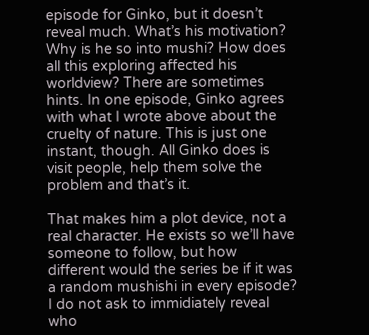episode for Ginko, but it doesn’t reveal much. What’s his motivation? Why is he so into mushi? How does all this exploring affected his worldview? There are sometimes hints. In one episode, Ginko agrees with what I wrote above about the cruelty of nature. This is just one instant, though. All Ginko does is visit people, help them solve the problem and that’s it.

That makes him a plot device, not a real character. He exists so we’ll have someone to follow, but how different would the series be if it was a random mushishi in every episode? I do not ask to immidiately reveal who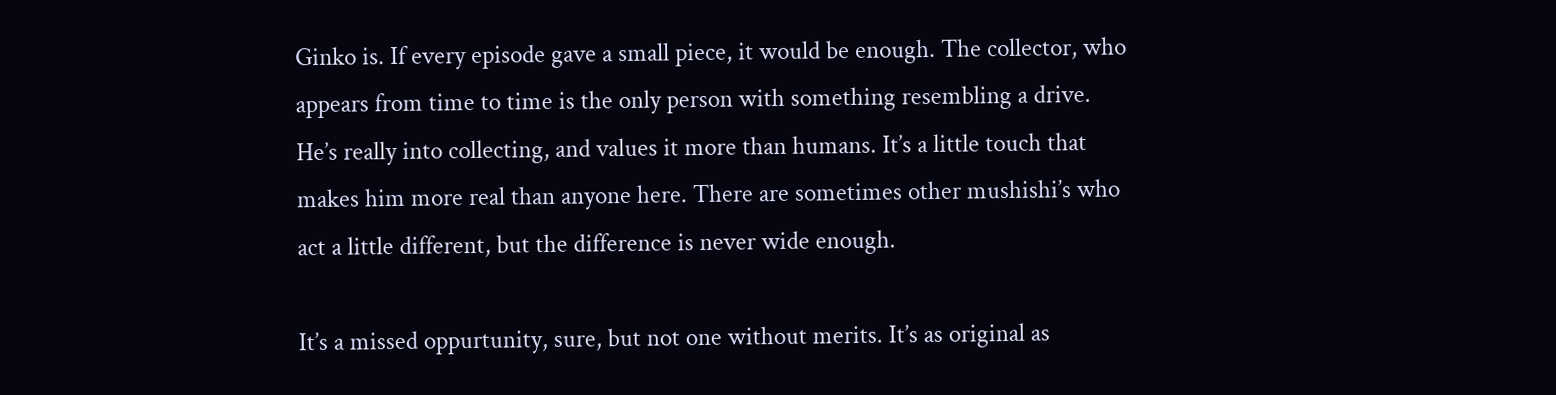Ginko is. If every episode gave a small piece, it would be enough. The collector, who appears from time to time is the only person with something resembling a drive. He’s really into collecting, and values it more than humans. It’s a little touch that makes him more real than anyone here. There are sometimes other mushishi’s who act a little different, but the difference is never wide enough.

It’s a missed oppurtunity, sure, but not one without merits. It’s as original as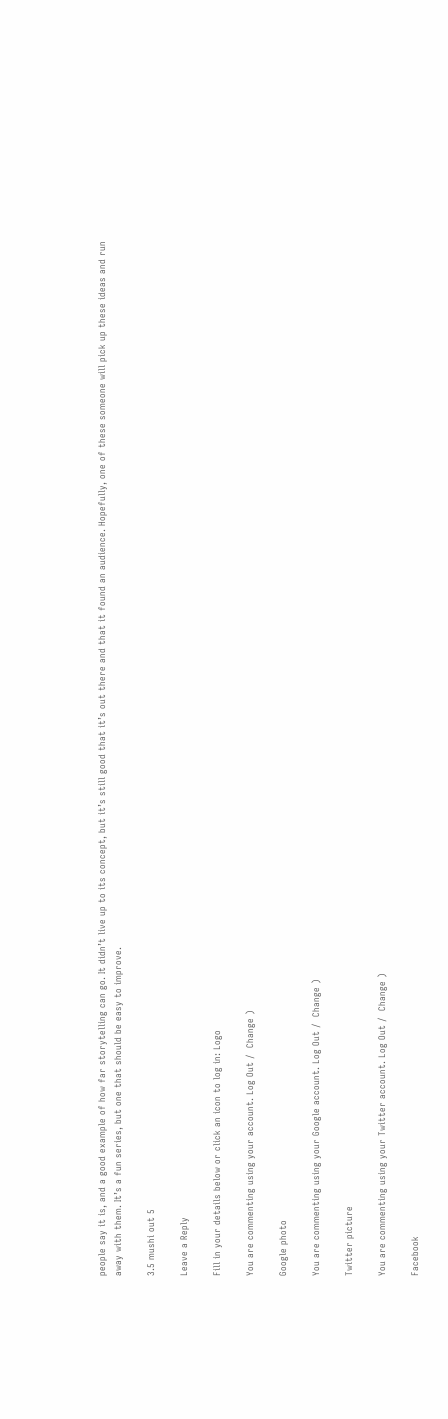people say it is, and a good example of how far storytelling can go. It didn’t live up to its concept, but it’s still good that it’s out there and that it found an audience. Hopefully, one of these someone will pick up these ideas and run away with them. It’s a fun series, but one that should be easy to improve.

3.5 mushi out 5

Leave a Reply

Fill in your details below or click an icon to log in: Logo

You are commenting using your account. Log Out /  Change )

Google photo

You are commenting using your Google account. Log Out /  Change )

Twitter picture

You are commenting using your Twitter account. Log Out /  Change )

Facebook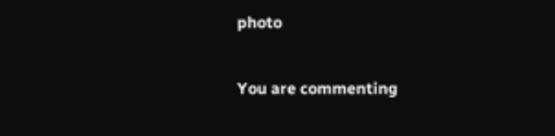photo

You are commenting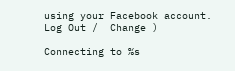using your Facebook account. Log Out /  Change )

Connecting to %s